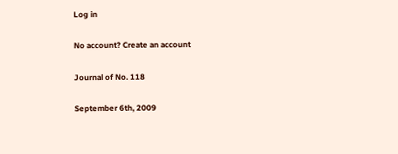Log in

No account? Create an account

Journal of No. 118

September 6th, 2009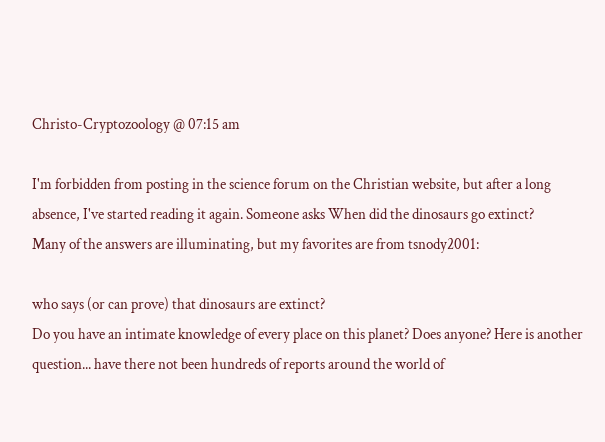Christo-Cryptozoology @ 07:15 am

I'm forbidden from posting in the science forum on the Christian website, but after a long absence, I've started reading it again. Someone asks When did the dinosaurs go extinct?
Many of the answers are illuminating, but my favorites are from tsnody2001:

who says (or can prove) that dinosaurs are extinct?
Do you have an intimate knowledge of every place on this planet? Does anyone? Here is another question... have there not been hundreds of reports around the world of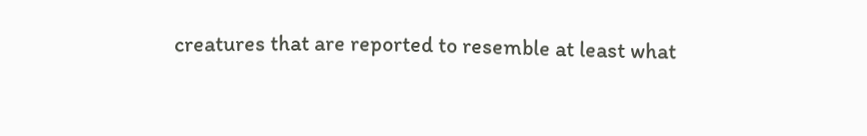creatures that are reported to resemble at least what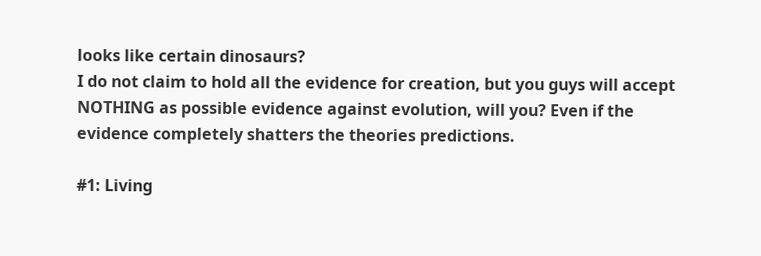looks like certain dinosaurs?
I do not claim to hold all the evidence for creation, but you guys will accept NOTHING as possible evidence against evolution, will you? Even if the evidence completely shatters the theories predictions.

#1: Living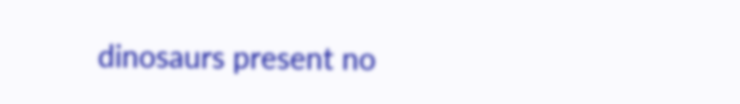dinosaurs present no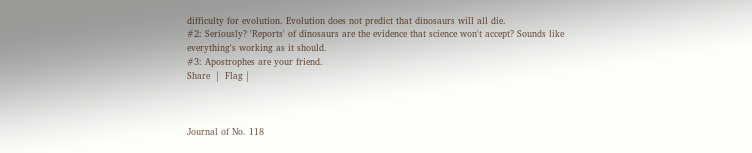difficulty for evolution. Evolution does not predict that dinosaurs will all die.
#2: Seriously? 'Reports' of dinosaurs are the evidence that science won't accept? Sounds like everything's working as it should.
#3: Apostrophes are your friend.
Share  |  Flag |



Journal of No. 118